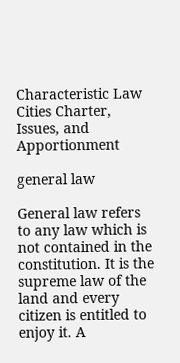Characteristic Law Cities Charter, Issues, and Apportionment

general law

General law refers to any law which is not contained in the constitution. It is the supreme law of the land and every citizen is entitled to enjoy it. A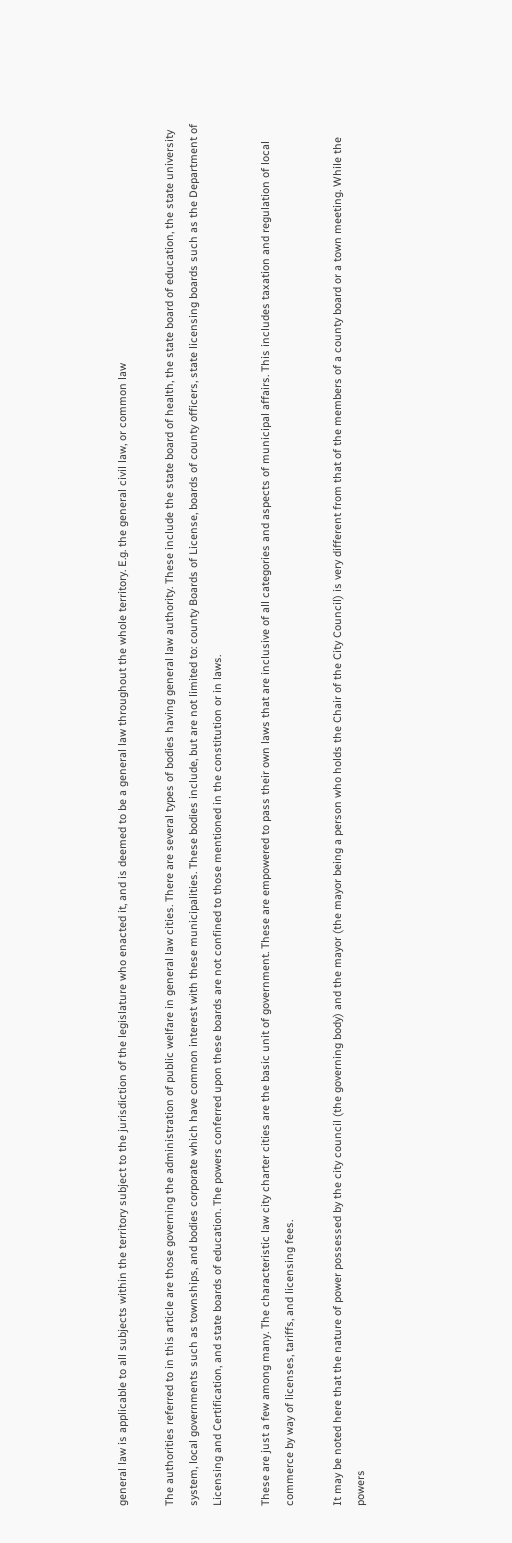general law is applicable to all subjects within the territory subject to the jurisdiction of the legislature who enacted it, and is deemed to be a general law throughout the whole territory. E.g. the general civil law, or common law

The authorities referred to in this article are those governing the administration of public welfare in general law cities. There are several types of bodies having general law authority. These include the state board of health, the state board of education, the state university system, local governments such as townships, and bodies corporate which have common interest with these municipalities. These bodies include, but are not limited to: county Boards of License, boards of county officers, state licensing boards such as the Department of Licensing and Certification, and state boards of education. The powers conferred upon these boards are not confined to those mentioned in the constitution or in laws.

These are just a few among many. The characteristic law city charter cities are the basic unit of government. These are empowered to pass their own laws that are inclusive of all categories and aspects of municipal affairs. This includes taxation and regulation of local commerce by way of licenses, tariffs, and licensing fees.

It may be noted here that the nature of power possessed by the city council (the governing body) and the mayor (the mayor being a person who holds the Chair of the City Council) is very different from that of the members of a county board or a town meeting. While the powers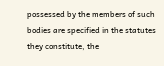possessed by the members of such bodies are specified in the statutes they constitute, the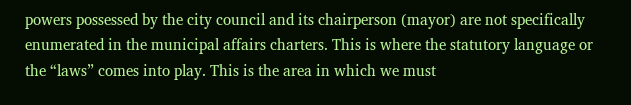powers possessed by the city council and its chairperson (mayor) are not specifically enumerated in the municipal affairs charters. This is where the statutory language or the “laws” comes into play. This is the area in which we must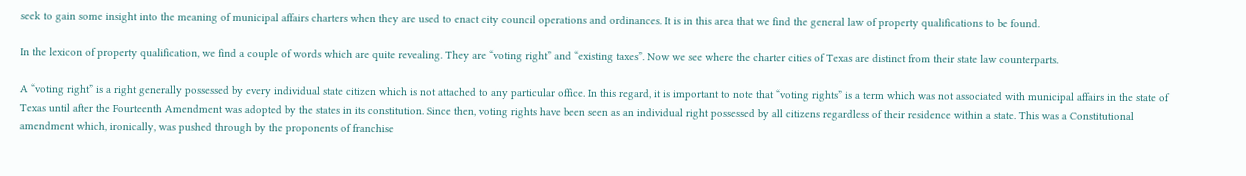seek to gain some insight into the meaning of municipal affairs charters when they are used to enact city council operations and ordinances. It is in this area that we find the general law of property qualifications to be found.

In the lexicon of property qualification, we find a couple of words which are quite revealing. They are “voting right” and “existing taxes”. Now we see where the charter cities of Texas are distinct from their state law counterparts.

A “voting right” is a right generally possessed by every individual state citizen which is not attached to any particular office. In this regard, it is important to note that “voting rights” is a term which was not associated with municipal affairs in the state of Texas until after the Fourteenth Amendment was adopted by the states in its constitution. Since then, voting rights have been seen as an individual right possessed by all citizens regardless of their residence within a state. This was a Constitutional amendment which, ironically, was pushed through by the proponents of franchise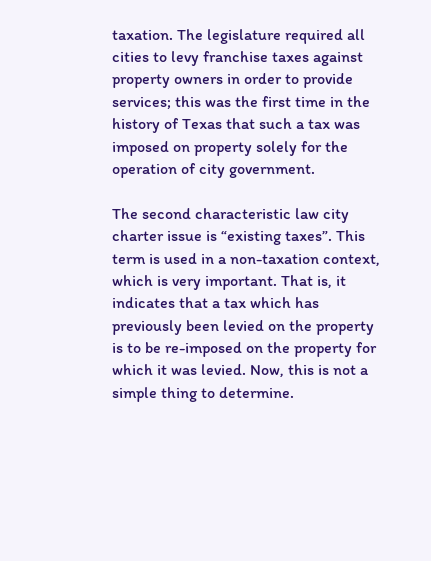taxation. The legislature required all cities to levy franchise taxes against property owners in order to provide services; this was the first time in the history of Texas that such a tax was imposed on property solely for the operation of city government.

The second characteristic law city charter issue is “existing taxes”. This term is used in a non-taxation context, which is very important. That is, it indicates that a tax which has previously been levied on the property is to be re-imposed on the property for which it was levied. Now, this is not a simple thing to determine.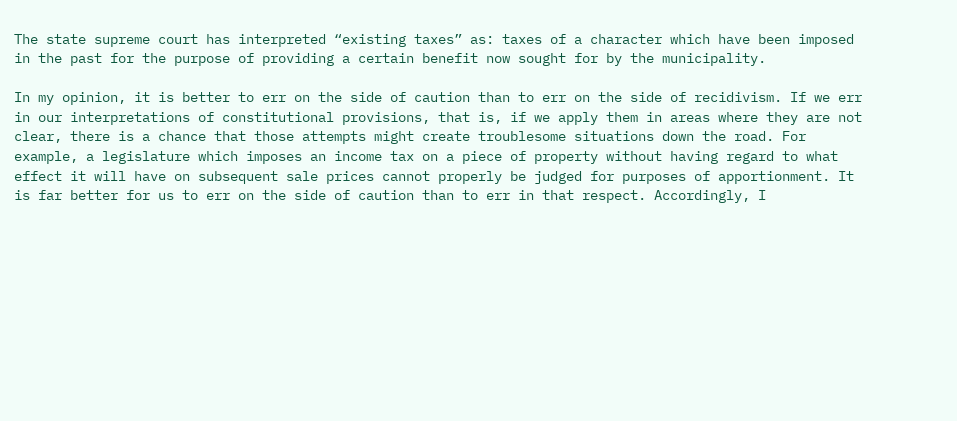The state supreme court has interpreted “existing taxes” as: taxes of a character which have been imposed in the past for the purpose of providing a certain benefit now sought for by the municipality.

In my opinion, it is better to err on the side of caution than to err on the side of recidivism. If we err in our interpretations of constitutional provisions, that is, if we apply them in areas where they are not clear, there is a chance that those attempts might create troublesome situations down the road. For example, a legislature which imposes an income tax on a piece of property without having regard to what effect it will have on subsequent sale prices cannot properly be judged for purposes of apportionment. It is far better for us to err on the side of caution than to err in that respect. Accordingly, I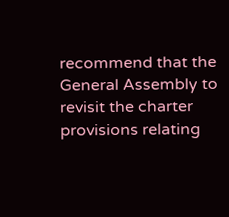recommend that the General Assembly to revisit the charter provisions relating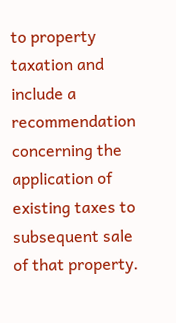to property taxation and include a recommendation concerning the application of existing taxes to subsequent sale of that property.